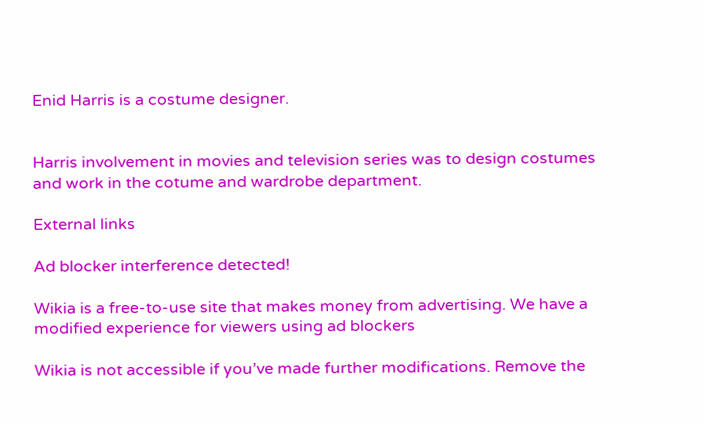Enid Harris is a costume designer.


Harris involvement in movies and television series was to design costumes and work in the cotume and wardrobe department.

External links

Ad blocker interference detected!

Wikia is a free-to-use site that makes money from advertising. We have a modified experience for viewers using ad blockers

Wikia is not accessible if you’ve made further modifications. Remove the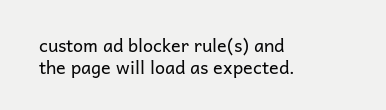custom ad blocker rule(s) and the page will load as expected.